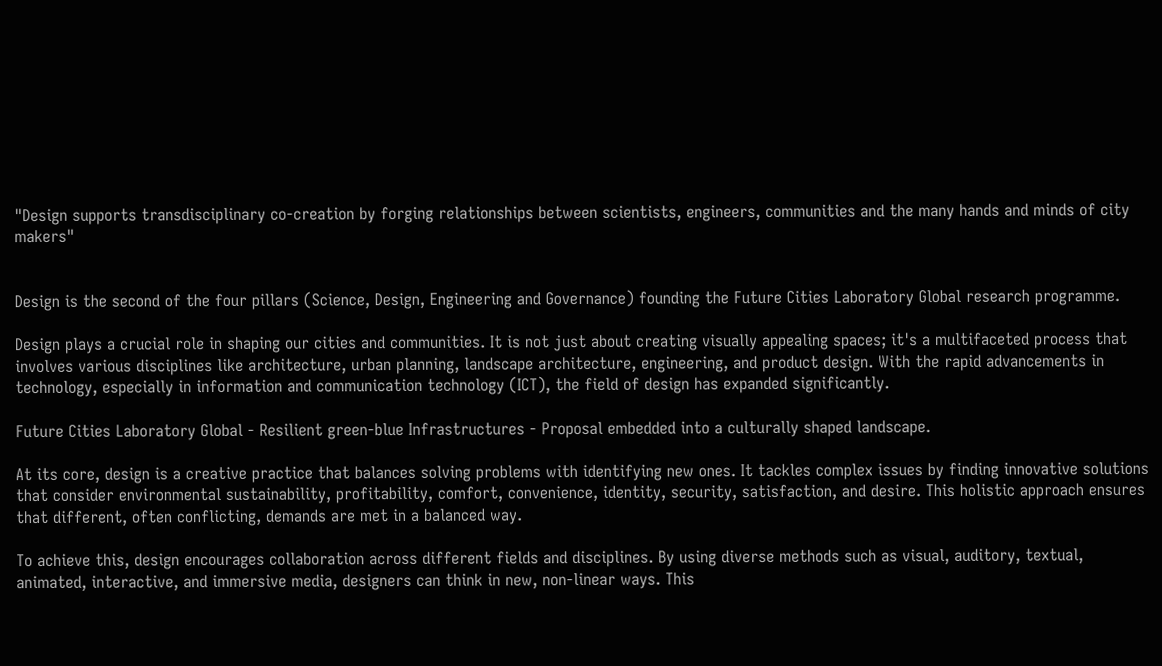"Design supports transdisciplinary co-creation by forging relationships between scientists, engineers, communities and the many hands and minds of city makers"


Design is the second of the four pillars (Science, Design, Engineering and Governance) founding the Future Cities Laboratory Global research programme.

Design plays a crucial role in shaping our cities and communities. It is not just about creating visually appealing spaces; it's a multifaceted process that involves various disciplines like architecture, urban planning, landscape architecture, engineering, and product design. With the rapid advancements in technology, especially in information and communication technology (ICT), the field of design has expanded significantly.

Future Cities Laboratory Global - Resilient green-blue Infrastructures - Proposal embedded into a culturally shaped landscape.

At its core, design is a creative practice that balances solving problems with identifying new ones. It tackles complex issues by finding innovative solutions that consider environmental sustainability, profitability, comfort, convenience, identity, security, satisfaction, and desire. This holistic approach ensures that different, often conflicting, demands are met in a balanced way.

To achieve this, design encourages collaboration across different fields and disciplines. By using diverse methods such as visual, auditory, textual, animated, interactive, and immersive media, designers can think in new, non-linear ways. This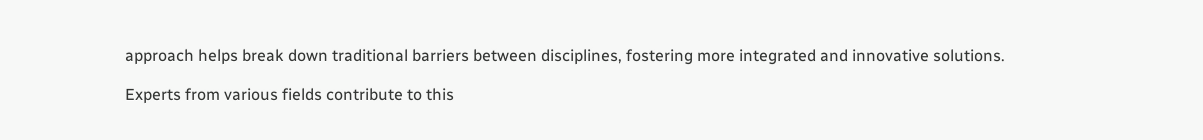approach helps break down traditional barriers between disciplines, fostering more integrated and innovative solutions.

Experts from various fields contribute to this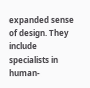expanded sense of design. They include specialists in human-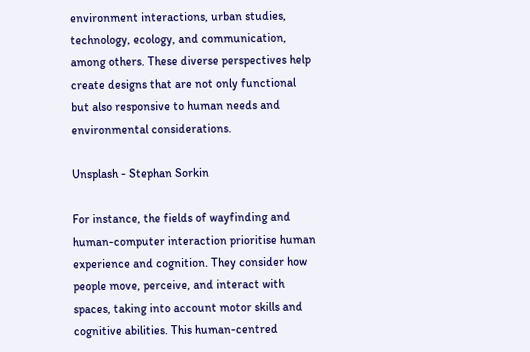environment interactions, urban studies, technology, ecology, and communication, among others. These diverse perspectives help create designs that are not only functional but also responsive to human needs and environmental considerations.

Unsplash - Stephan Sorkin

For instance, the fields of wayfinding and human-computer interaction prioritise human experience and cognition. They consider how people move, perceive, and interact with spaces, taking into account motor skills and cognitive abilities. This human-centred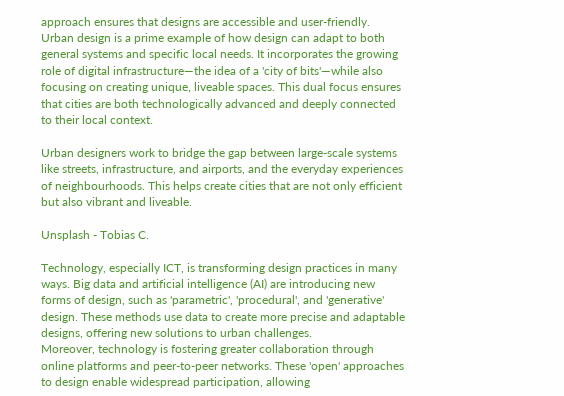approach ensures that designs are accessible and user-friendly.
Urban design is a prime example of how design can adapt to both general systems and specific local needs. It incorporates the growing role of digital infrastructure—the idea of a 'city of bits'—while also focusing on creating unique, liveable spaces. This dual focus ensures that cities are both technologically advanced and deeply connected to their local context.

Urban designers work to bridge the gap between large-scale systems like streets, infrastructure, and airports, and the everyday experiences of neighbourhoods. This helps create cities that are not only efficient but also vibrant and liveable.

Unsplash - Tobias C.

Technology, especially ICT, is transforming design practices in many ways. Big data and artificial intelligence (AI) are introducing new forms of design, such as 'parametric', 'procedural', and 'generative' design. These methods use data to create more precise and adaptable designs, offering new solutions to urban challenges.
Moreover, technology is fostering greater collaboration through online platforms and peer-to-peer networks. These 'open' approaches to design enable widespread participation, allowing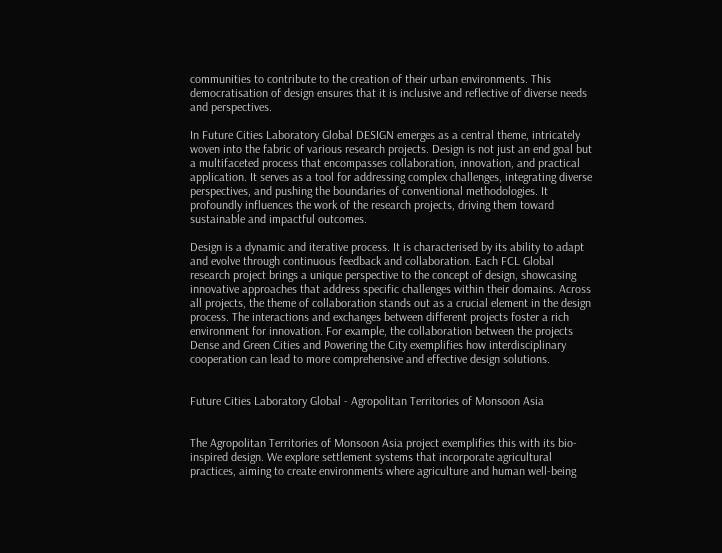communities to contribute to the creation of their urban environments. This democratisation of design ensures that it is inclusive and reflective of diverse needs and perspectives.

In Future Cities Laboratory Global DESIGN emerges as a central theme, intricately woven into the fabric of various research projects. Design is not just an end goal but a multifaceted process that encompasses collaboration, innovation, and practical application. It serves as a tool for addressing complex challenges, integrating diverse perspectives, and pushing the boundaries of conventional methodologies. It profoundly influences the work of the research projects, driving them toward sustainable and impactful outcomes.

Design is a dynamic and iterative process. It is characterised by its ability to adapt and evolve through continuous feedback and collaboration. Each FCL Global research project brings a unique perspective to the concept of design, showcasing innovative approaches that address specific challenges within their domains. Across all projects, the theme of collaboration stands out as a crucial element in the design process. The interactions and exchanges between different projects foster a rich environment for innovation. For example, the collaboration between the projects Dense and Green Cities and Powering the City exemplifies how interdisciplinary cooperation can lead to more comprehensive and effective design solutions.


Future Cities Laboratory Global - Agropolitan Territories of Monsoon Asia


The Agropolitan Territories of Monsoon Asia project exemplifies this with its bio-inspired design. We explore settlement systems that incorporate agricultural practices, aiming to create environments where agriculture and human well-being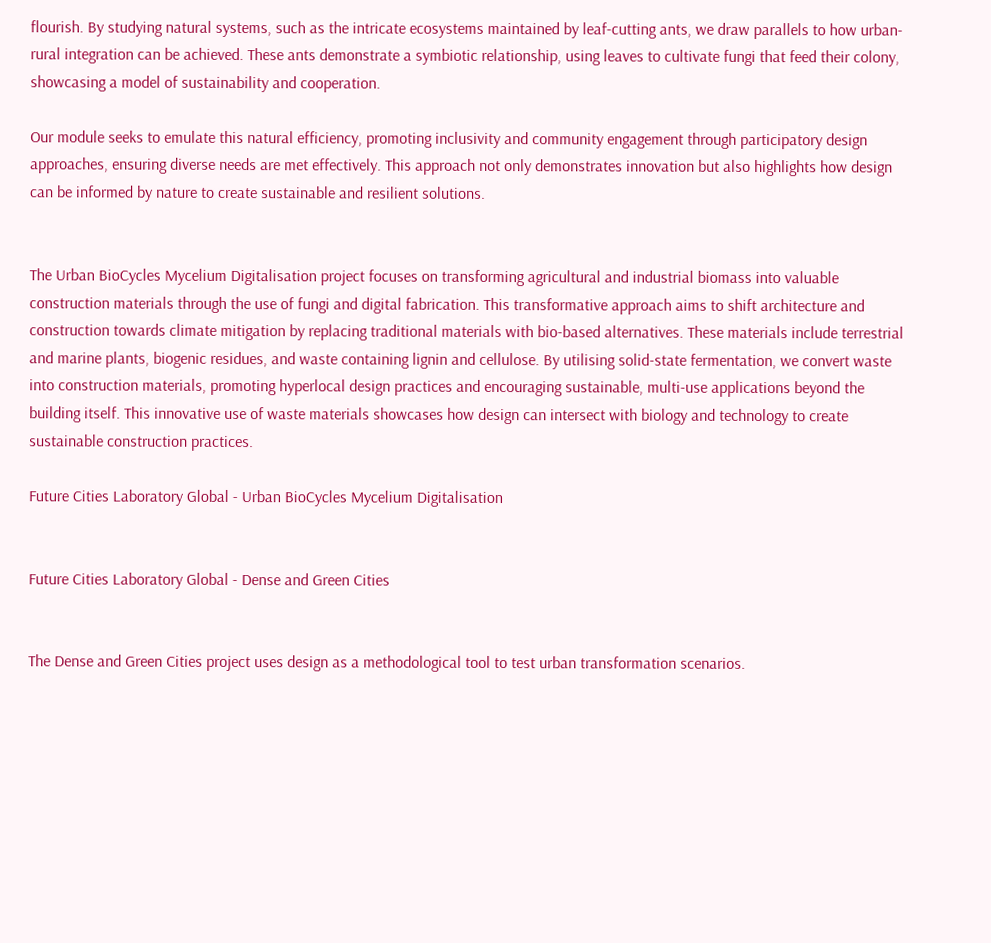flourish. By studying natural systems, such as the intricate ecosystems maintained by leaf-cutting ants, we draw parallels to how urban-rural integration can be achieved. These ants demonstrate a symbiotic relationship, using leaves to cultivate fungi that feed their colony, showcasing a model of sustainability and cooperation.

Our module seeks to emulate this natural efficiency, promoting inclusivity and community engagement through participatory design approaches, ensuring diverse needs are met effectively. This approach not only demonstrates innovation but also highlights how design can be informed by nature to create sustainable and resilient solutions.


The Urban BioCycles Mycelium Digitalisation project focuses on transforming agricultural and industrial biomass into valuable construction materials through the use of fungi and digital fabrication. This transformative approach aims to shift architecture and construction towards climate mitigation by replacing traditional materials with bio-based alternatives. These materials include terrestrial and marine plants, biogenic residues, and waste containing lignin and cellulose. By utilising solid-state fermentation, we convert waste into construction materials, promoting hyperlocal design practices and encouraging sustainable, multi-use applications beyond the building itself. This innovative use of waste materials showcases how design can intersect with biology and technology to create sustainable construction practices.

Future Cities Laboratory Global - Urban BioCycles Mycelium Digitalisation


Future Cities Laboratory Global - Dense and Green Cities


The Dense and Green Cities project uses design as a methodological tool to test urban transformation scenarios.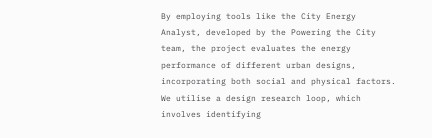By employing tools like the City Energy Analyst, developed by the Powering the City team, the project evaluates the energy performance of different urban designs, incorporating both social and physical factors. We utilise a design research loop, which involves identifying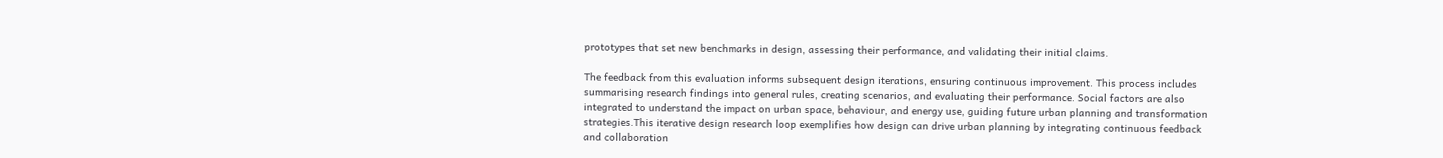prototypes that set new benchmarks in design, assessing their performance, and validating their initial claims.

The feedback from this evaluation informs subsequent design iterations, ensuring continuous improvement. This process includes summarising research findings into general rules, creating scenarios, and evaluating their performance. Social factors are also integrated to understand the impact on urban space, behaviour, and energy use, guiding future urban planning and transformation strategies.This iterative design research loop exemplifies how design can drive urban planning by integrating continuous feedback and collaboration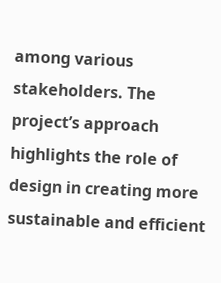among various stakeholders. The project’s approach highlights the role of design in creating more sustainable and efficient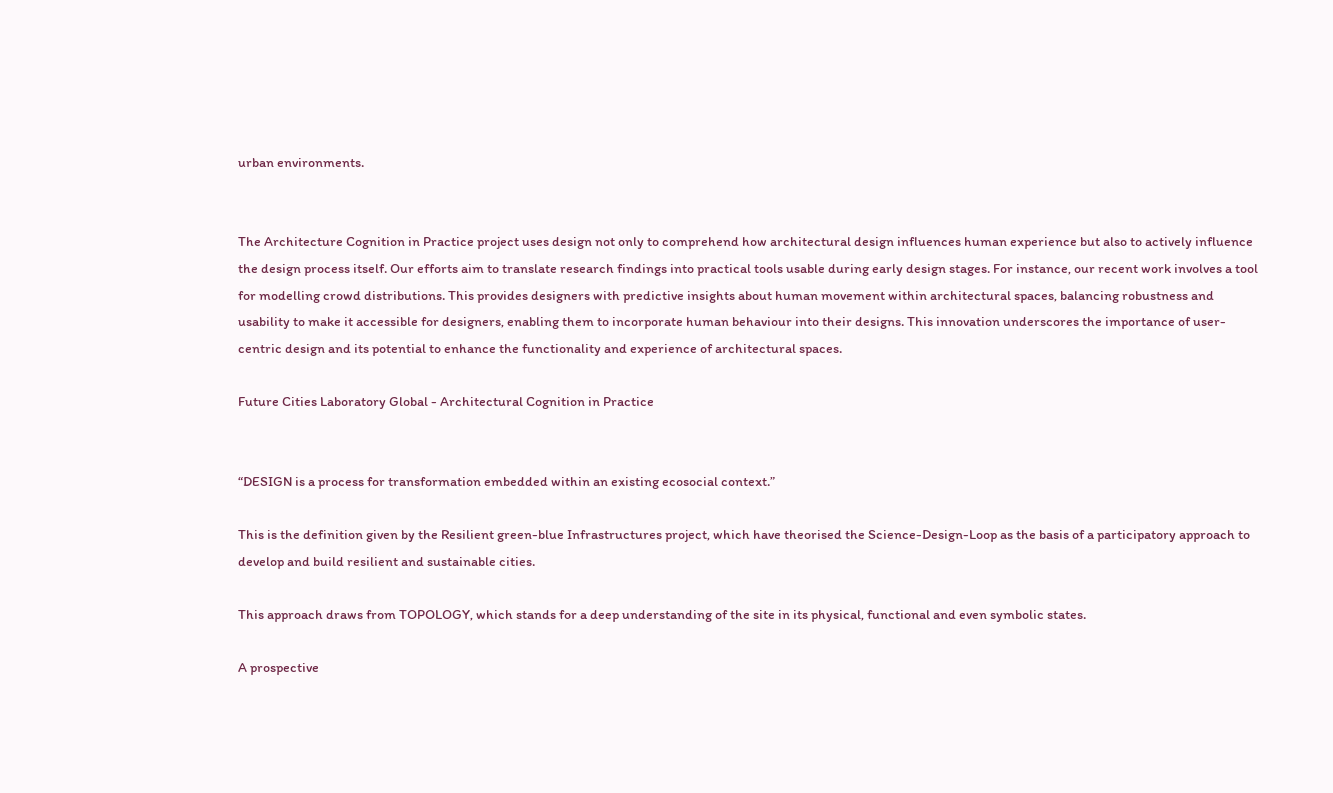urban environments.


The Architecture Cognition in Practice project uses design not only to comprehend how architectural design influences human experience but also to actively influence the design process itself. Our efforts aim to translate research findings into practical tools usable during early design stages. For instance, our recent work involves a tool for modelling crowd distributions. This provides designers with predictive insights about human movement within architectural spaces, balancing robustness and usability to make it accessible for designers, enabling them to incorporate human behaviour into their designs. This innovation underscores the importance of user-centric design and its potential to enhance the functionality and experience of architectural spaces.

Future Cities Laboratory Global - Architectural Cognition in Practice


“DESIGN is a process for transformation embedded within an existing ecosocial context.”

This is the definition given by the Resilient green-blue Infrastructures project, which have theorised the Science-Design-Loop as the basis of a participatory approach to develop and build resilient and sustainable cities.

This approach draws from TOPOLOGY, which stands for a deep understanding of the site in its physical, functional and even symbolic states.

A prospective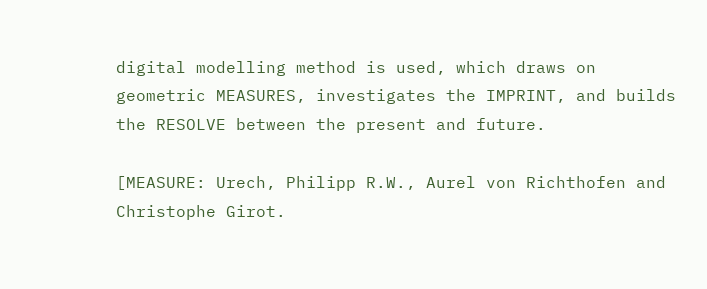digital modelling method is used, which draws on geometric MEASURES, investigates the IMPRINT, and builds the RESOLVE between the present and future.

[MEASURE: Urech, Philipp R.W., Aurel von Richthofen and Christophe Girot.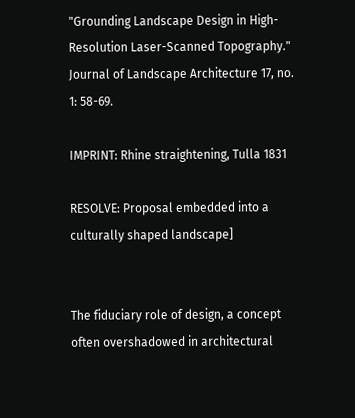"Grounding Landscape Design in High-Resolution Laser-Scanned Topography." Journal of Landscape Architecture 17, no. 1: 58-69.

IMPRINT: Rhine straightening, Tulla 1831

RESOLVE: Proposal embedded into a culturally shaped landscape]


The fiduciary role of design, a concept often overshadowed in architectural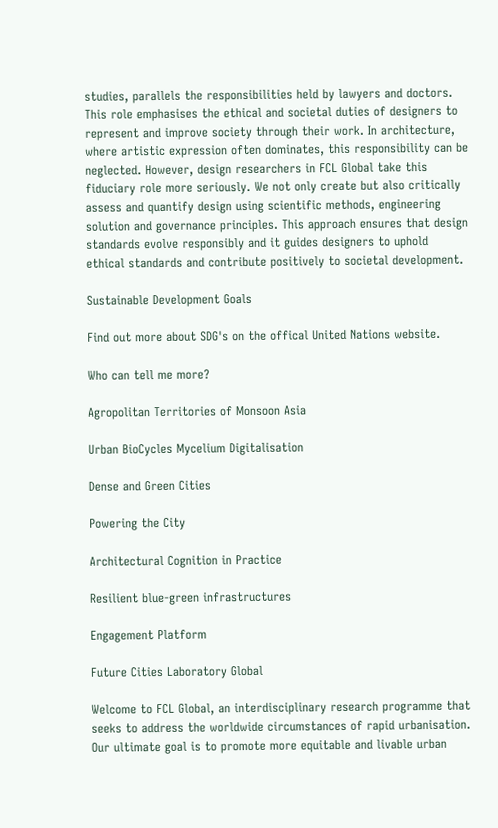studies, parallels the responsibilities held by lawyers and doctors. This role emphasises the ethical and societal duties of designers to represent and improve society through their work. In architecture, where artistic expression often dominates, this responsibility can be neglected. However, design researchers in FCL Global take this fiduciary role more seriously. We not only create but also critically assess and quantify design using scientific methods, engineering solution and governance principles. This approach ensures that design standards evolve responsibly and it guides designers to uphold ethical standards and contribute positively to societal development.

Sustainable Development Goals

Find out more about SDG's on the offical United Nations website.

Who can tell me more?

Agropolitan Territories of Monsoon Asia

Urban BioCycles Mycelium Digitalisation

Dense and Green Cities

Powering the City

Architectural Cognition in Practice

Resilient blue-green infrastructures

Engagement Platform

Future Cities Laboratory Global

Welcome to FCL Global, an interdisciplinary research programme that seeks to address the worldwide circumstances of rapid urbanisation. Our ultimate goal is to promote more equitable and livable urban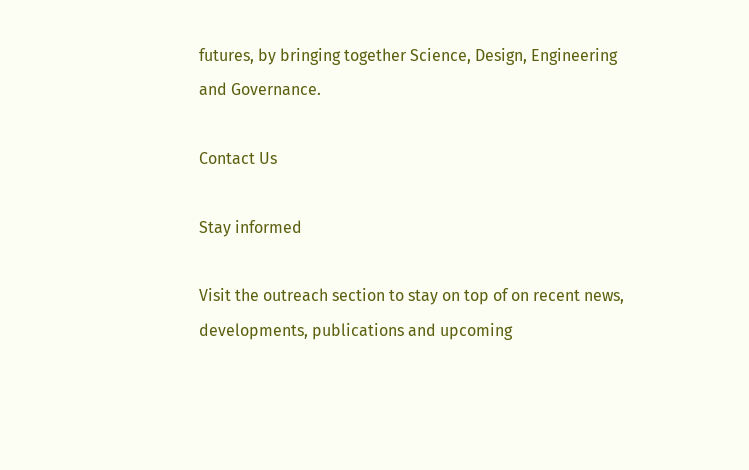futures, by bringing together Science, Design, Engineering and Governance.

Contact Us

Stay informed

Visit the outreach section to stay on top of on recent news, developments, publications and upcoming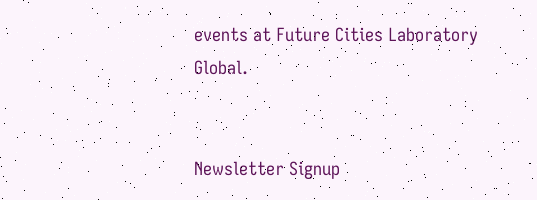events at Future Cities Laboratory Global.


Newsletter Signup